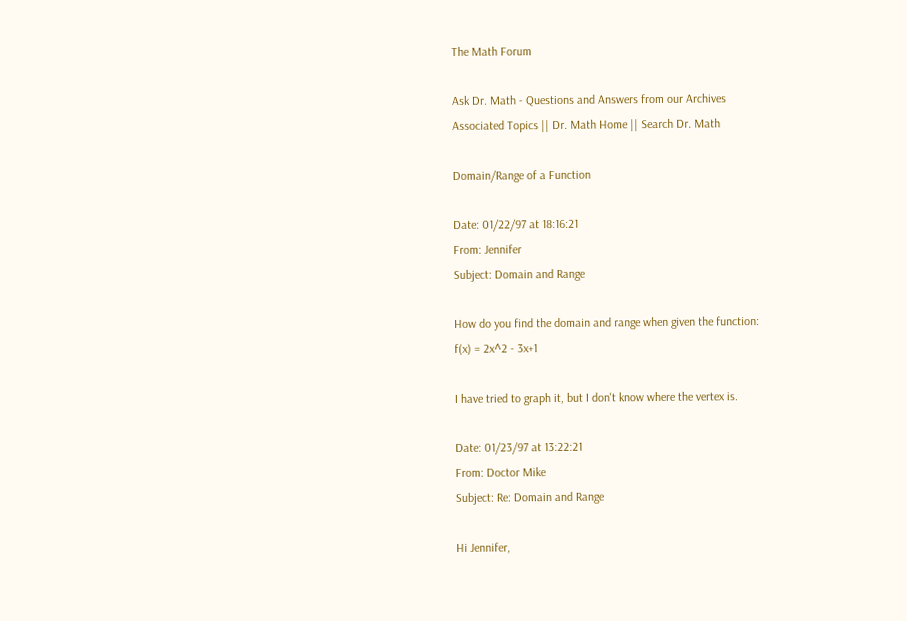The Math Forum

Ask Dr. Math - Questions and Answers from our Archives
Associated Topics || Dr. Math Home || Search Dr. Math

Domain/Range of a Function

Date: 01/22/97 at 18:16:21
From: Jennifer
Subject: Domain and Range

How do you find the domain and range when given the function:
f(x) = 2x^2 - 3x+1

I have tried to graph it, but I don't know where the vertex is.

Date: 01/23/97 at 13:22:21
From: Doctor Mike
Subject: Re: Domain and Range

Hi Jennifer,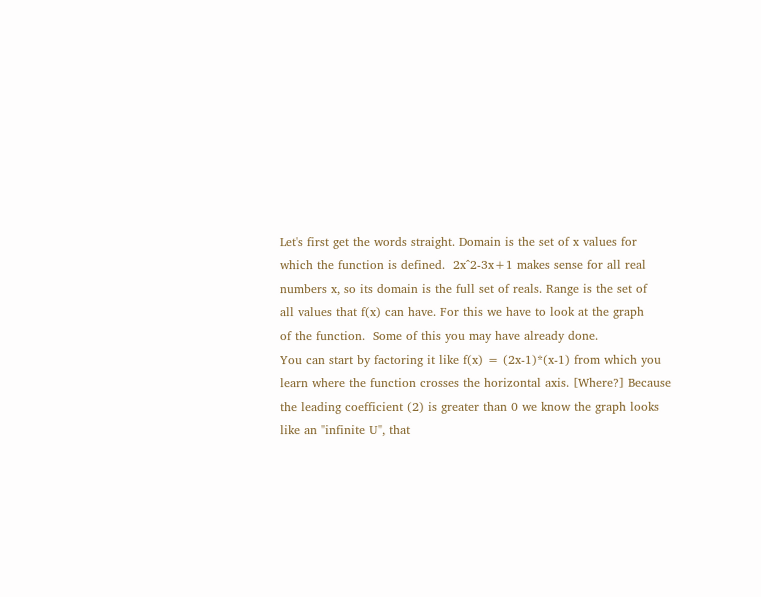Let's first get the words straight. Domain is the set of x values for
which the function is defined.  2x^2-3x+1 makes sense for all real
numbers x, so its domain is the full set of reals. Range is the set of
all values that f(x) can have. For this we have to look at the graph
of the function.  Some of this you may have already done.
You can start by factoring it like f(x) = (2x-1)*(x-1) from which you
learn where the function crosses the horizontal axis. [Where?] Because
the leading coefficient (2) is greater than 0 we know the graph looks
like an "infinite U", that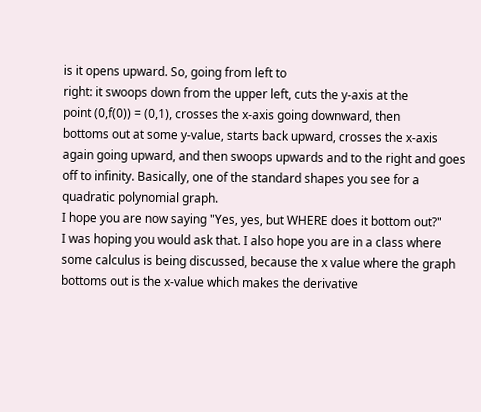is it opens upward. So, going from left to
right: it swoops down from the upper left, cuts the y-axis at the
point (0,f(0)) = (0,1), crosses the x-axis going downward, then
bottoms out at some y-value, starts back upward, crosses the x-axis
again going upward, and then swoops upwards and to the right and goes
off to infinity. Basically, one of the standard shapes you see for a
quadratic polynomial graph.
I hope you are now saying "Yes, yes, but WHERE does it bottom out?"
I was hoping you would ask that. I also hope you are in a class where
some calculus is being discussed, because the x value where the graph
bottoms out is the x-value which makes the derivative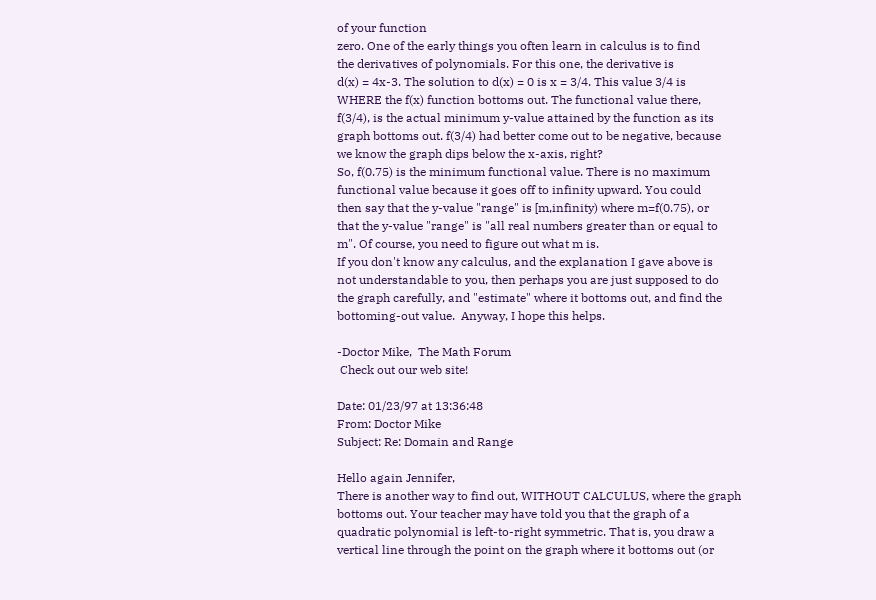of your function
zero. One of the early things you often learn in calculus is to find
the derivatives of polynomials. For this one, the derivative is
d(x) = 4x-3. The solution to d(x) = 0 is x = 3/4. This value 3/4 is
WHERE the f(x) function bottoms out. The functional value there,
f(3/4), is the actual minimum y-value attained by the function as its
graph bottoms out. f(3/4) had better come out to be negative, because
we know the graph dips below the x-axis, right?
So, f(0.75) is the minimum functional value. There is no maximum
functional value because it goes off to infinity upward. You could
then say that the y-value "range" is [m,infinity) where m=f(0.75), or
that the y-value "range" is "all real numbers greater than or equal to
m". Of course, you need to figure out what m is.
If you don't know any calculus, and the explanation I gave above is
not understandable to you, then perhaps you are just supposed to do
the graph carefully, and "estimate" where it bottoms out, and find the
bottoming-out value.  Anyway, I hope this helps.

-Doctor Mike,  The Math Forum
 Check out our web site!

Date: 01/23/97 at 13:36:48
From: Doctor Mike
Subject: Re: Domain and Range

Hello again Jennifer,
There is another way to find out, WITHOUT CALCULUS, where the graph
bottoms out. Your teacher may have told you that the graph of a
quadratic polynomial is left-to-right symmetric. That is, you draw a
vertical line through the point on the graph where it bottoms out (or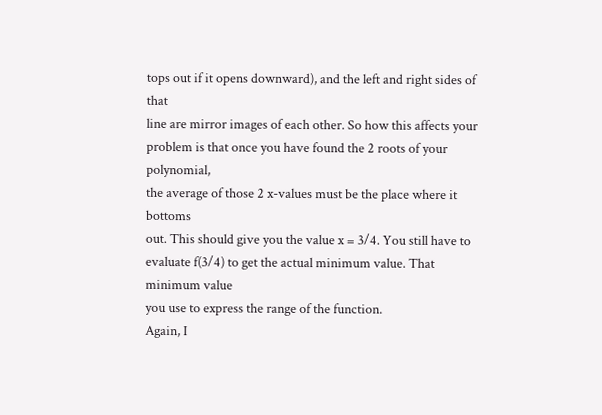tops out if it opens downward), and the left and right sides of that
line are mirror images of each other. So how this affects your
problem is that once you have found the 2 roots of your polynomial,
the average of those 2 x-values must be the place where it bottoms
out. This should give you the value x = 3/4. You still have to
evaluate f(3/4) to get the actual minimum value. That minimum value
you use to express the range of the function.
Again, I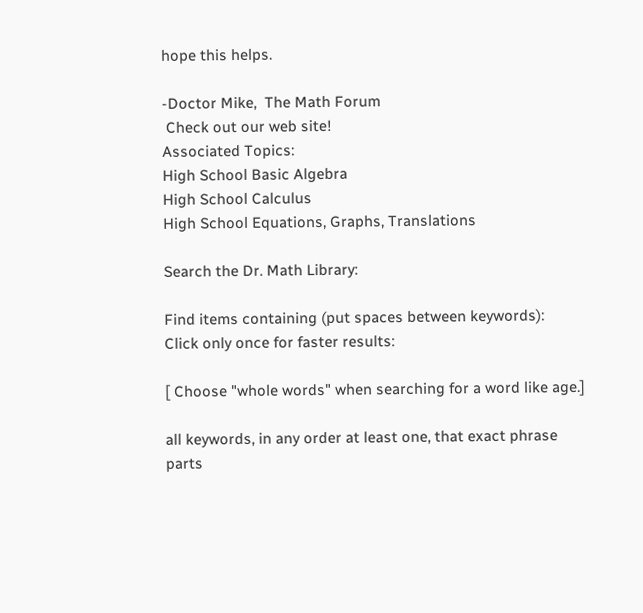hope this helps.

-Doctor Mike,  The Math Forum
 Check out our web site!
Associated Topics:
High School Basic Algebra
High School Calculus
High School Equations, Graphs, Translations

Search the Dr. Math Library:

Find items containing (put spaces between keywords):
Click only once for faster results:

[ Choose "whole words" when searching for a word like age.]

all keywords, in any order at least one, that exact phrase
parts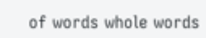of words whole words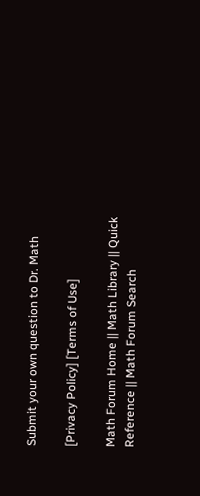Submit your own question to Dr. Math

[Privacy Policy] [Terms of Use]

Math Forum Home || Math Library || Quick Reference || Math Forum Search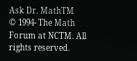Ask Dr. MathTM
© 1994- The Math Forum at NCTM. All rights reserved.